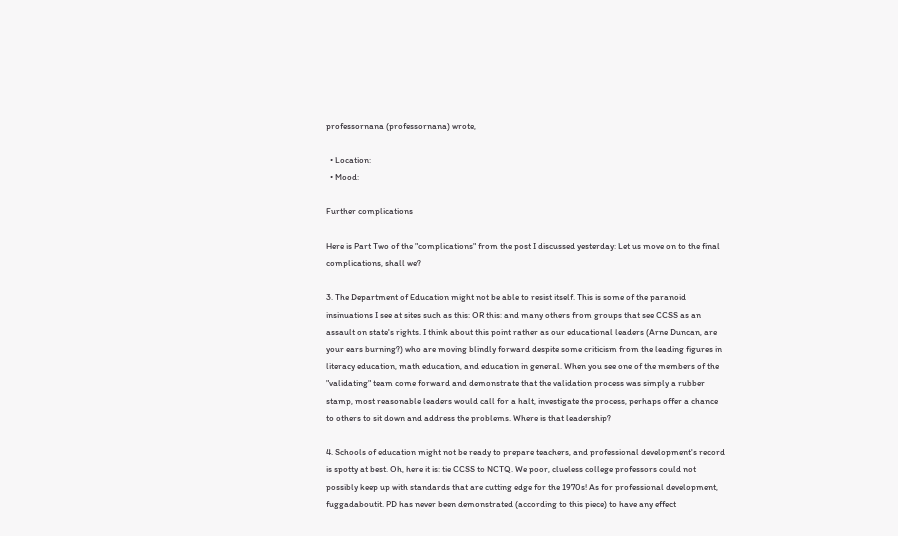professornana (professornana) wrote,

  • Location:
  • Mood:

Further complications

Here is Part Two of the "complications" from the post I discussed yesterday: Let us move on to the final complications, shall we?

3. The Department of Education might not be able to resist itself. This is some of the paranoid insinuations I see at sites such as this: OR this: and many others from groups that see CCSS as an assault on state's rights. I think about this point rather as our educational leaders (Arne Duncan, are your ears burning?) who are moving blindly forward despite some criticism from the leading figures in literacy education, math education, and education in general. When you see one of the members of the "validating" team come forward and demonstrate that the validation process was simply a rubber stamp, most reasonable leaders would call for a halt, investigate the process, perhaps offer a chance to others to sit down and address the problems. Where is that leadership?

4. Schools of education might not be ready to prepare teachers, and professional development's record is spotty at best. Oh, here it is: tie CCSS to NCTQ. We poor, clueless college professors could not possibly keep up with standards that are cutting edge for the 1970s! As for professional development, fuggadaboutit. PD has never been demonstrated (according to this piece) to have any effect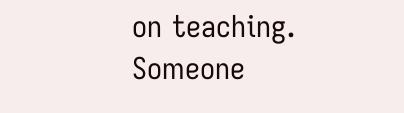on teaching. Someone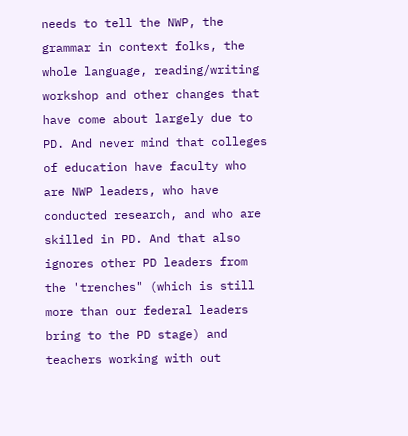needs to tell the NWP, the grammar in context folks, the whole language, reading/writing workshop and other changes that have come about largely due to PD. And never mind that colleges of education have faculty who are NWP leaders, who have conducted research, and who are skilled in PD. And that also ignores other PD leaders from the 'trenches" (which is still more than our federal leaders bring to the PD stage) and teachers working with out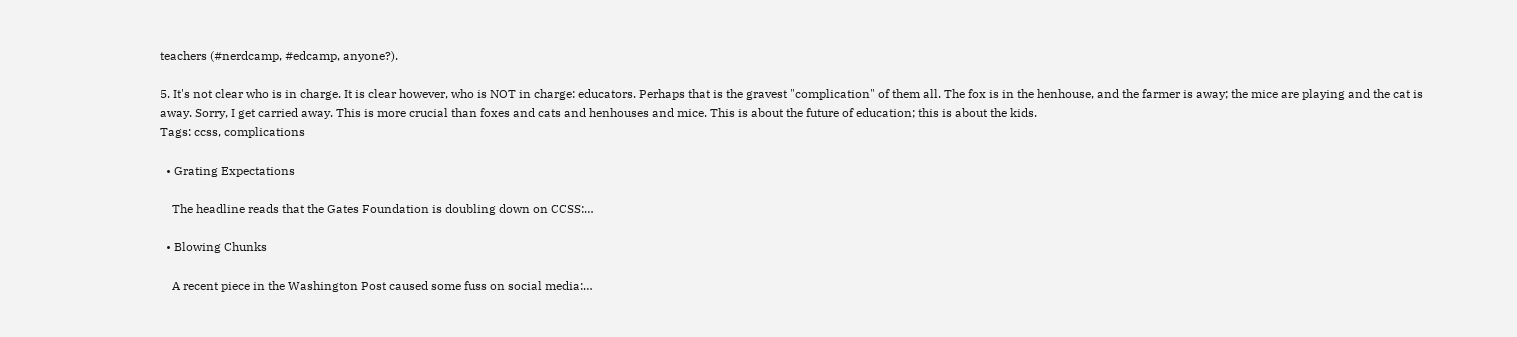teachers (#nerdcamp, #edcamp, anyone?).

5. It's not clear who is in charge. It is clear however, who is NOT in charge: educators. Perhaps that is the gravest "complication" of them all. The fox is in the henhouse, and the farmer is away; the mice are playing and the cat is away. Sorry, I get carried away. This is more crucial than foxes and cats and henhouses and mice. This is about the future of education; this is about the kids.
Tags: ccss, complications

  • Grating Expectations

    The headline reads that the Gates Foundation is doubling down on CCSS:…

  • Blowing Chunks

    A recent piece in the Washington Post caused some fuss on social media:…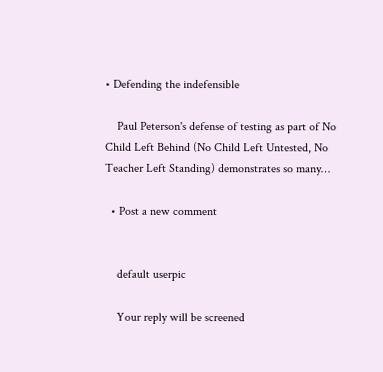• Defending the indefensible

    Paul Peterson's defense of testing as part of No Child Left Behind (No Child Left Untested, No Teacher Left Standing) demonstrates so many…

  • Post a new comment


    default userpic

    Your reply will be screened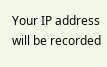Your IP address will be recorded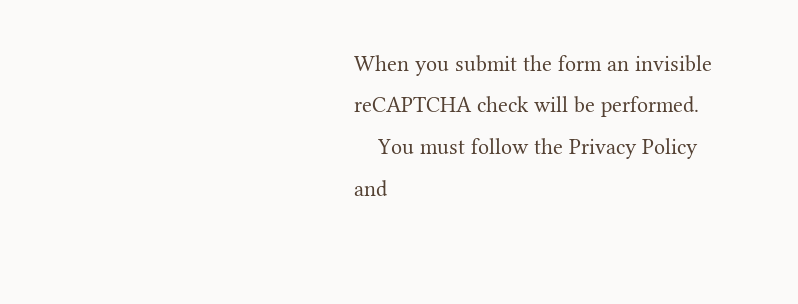When you submit the form an invisible reCAPTCHA check will be performed.
    You must follow the Privacy Policy and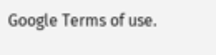Google Terms of use.